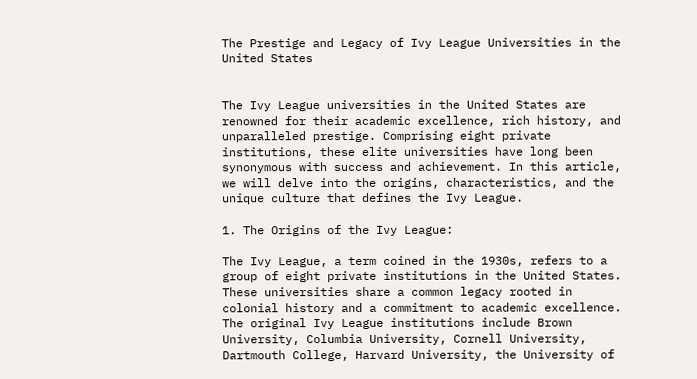The Prestige and Legacy of Ivy League Universities in the United States


The Ivy League universities in the United States are renowned for their academic excellence, rich history, and unparalleled prestige. Comprising eight private institutions, these elite universities have long been synonymous with success and achievement. In this article, we will delve into the origins, characteristics, and the unique culture that defines the Ivy League.

1. The Origins of the Ivy League:

The Ivy League, a term coined in the 1930s, refers to a group of eight private institutions in the United States. These universities share a common legacy rooted in colonial history and a commitment to academic excellence. The original Ivy League institutions include Brown University, Columbia University, Cornell University, Dartmouth College, Harvard University, the University of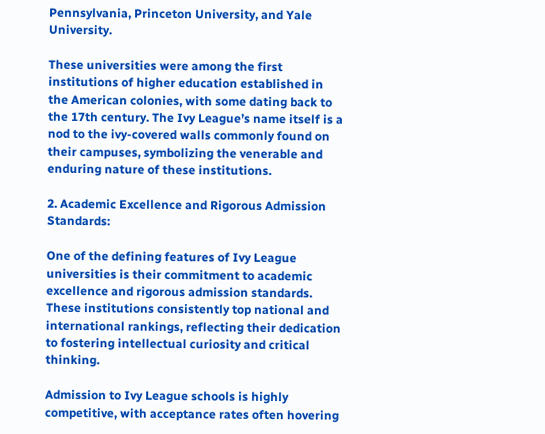Pennsylvania, Princeton University, and Yale University.

These universities were among the first institutions of higher education established in the American colonies, with some dating back to the 17th century. The Ivy League’s name itself is a nod to the ivy-covered walls commonly found on their campuses, symbolizing the venerable and enduring nature of these institutions.

2. Academic Excellence and Rigorous Admission Standards:

One of the defining features of Ivy League universities is their commitment to academic excellence and rigorous admission standards. These institutions consistently top national and international rankings, reflecting their dedication to fostering intellectual curiosity and critical thinking.

Admission to Ivy League schools is highly competitive, with acceptance rates often hovering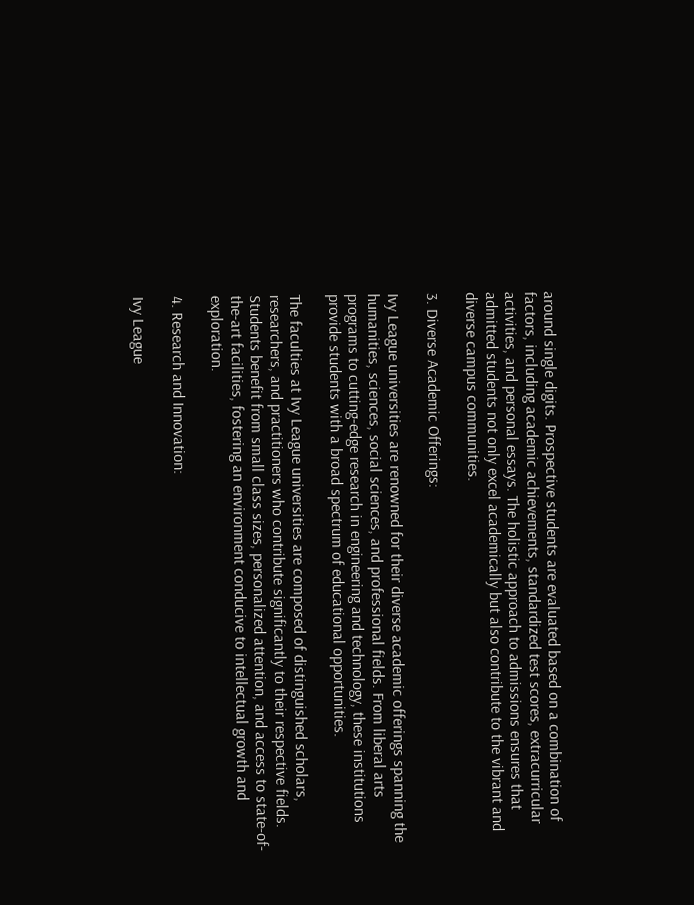around single digits. Prospective students are evaluated based on a combination of factors, including academic achievements, standardized test scores, extracurricular activities, and personal essays. The holistic approach to admissions ensures that admitted students not only excel academically but also contribute to the vibrant and diverse campus communities.

3. Diverse Academic Offerings:

Ivy League universities are renowned for their diverse academic offerings spanning the humanities, sciences, social sciences, and professional fields. From liberal arts programs to cutting-edge research in engineering and technology, these institutions provide students with a broad spectrum of educational opportunities.

The faculties at Ivy League universities are composed of distinguished scholars, researchers, and practitioners who contribute significantly to their respective fields. Students benefit from small class sizes, personalized attention, and access to state-of-the-art facilities, fostering an environment conducive to intellectual growth and exploration.

4. Research and Innovation:

Ivy League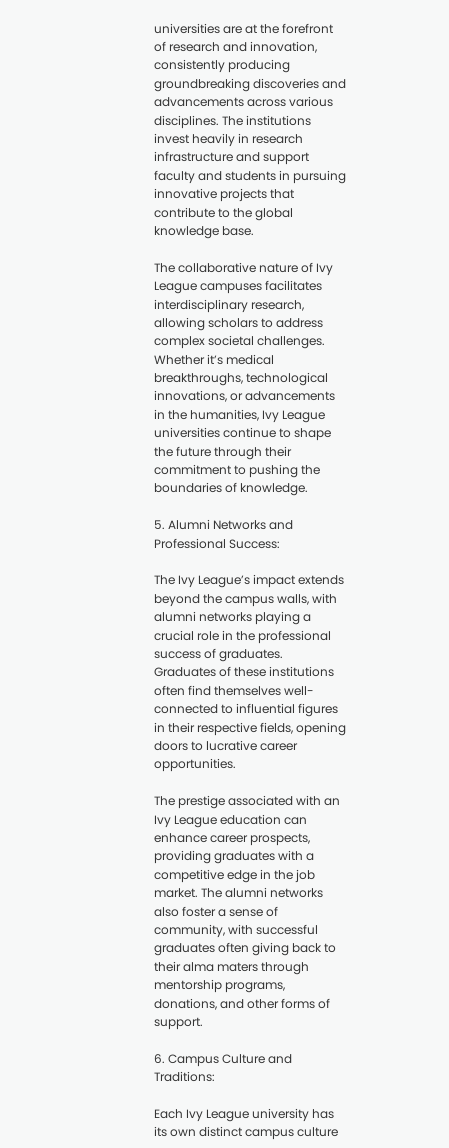universities are at the forefront of research and innovation, consistently producing groundbreaking discoveries and advancements across various disciplines. The institutions invest heavily in research infrastructure and support faculty and students in pursuing innovative projects that contribute to the global knowledge base.

The collaborative nature of Ivy League campuses facilitates interdisciplinary research, allowing scholars to address complex societal challenges. Whether it’s medical breakthroughs, technological innovations, or advancements in the humanities, Ivy League universities continue to shape the future through their commitment to pushing the boundaries of knowledge.

5. Alumni Networks and Professional Success:

The Ivy League’s impact extends beyond the campus walls, with alumni networks playing a crucial role in the professional success of graduates. Graduates of these institutions often find themselves well-connected to influential figures in their respective fields, opening doors to lucrative career opportunities.

The prestige associated with an Ivy League education can enhance career prospects, providing graduates with a competitive edge in the job market. The alumni networks also foster a sense of community, with successful graduates often giving back to their alma maters through mentorship programs, donations, and other forms of support.

6. Campus Culture and Traditions:

Each Ivy League university has its own distinct campus culture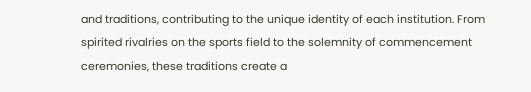and traditions, contributing to the unique identity of each institution. From spirited rivalries on the sports field to the solemnity of commencement ceremonies, these traditions create a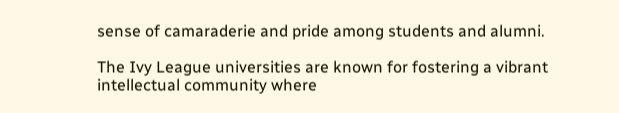sense of camaraderie and pride among students and alumni.

The Ivy League universities are known for fostering a vibrant intellectual community where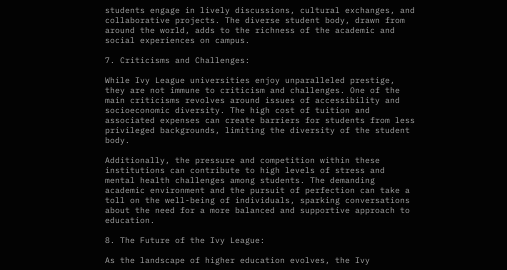students engage in lively discussions, cultural exchanges, and collaborative projects. The diverse student body, drawn from around the world, adds to the richness of the academic and social experiences on campus.

7. Criticisms and Challenges:

While Ivy League universities enjoy unparalleled prestige, they are not immune to criticism and challenges. One of the main criticisms revolves around issues of accessibility and socioeconomic diversity. The high cost of tuition and associated expenses can create barriers for students from less privileged backgrounds, limiting the diversity of the student body.

Additionally, the pressure and competition within these institutions can contribute to high levels of stress and mental health challenges among students. The demanding academic environment and the pursuit of perfection can take a toll on the well-being of individuals, sparking conversations about the need for a more balanced and supportive approach to education.

8. The Future of the Ivy League:

As the landscape of higher education evolves, the Ivy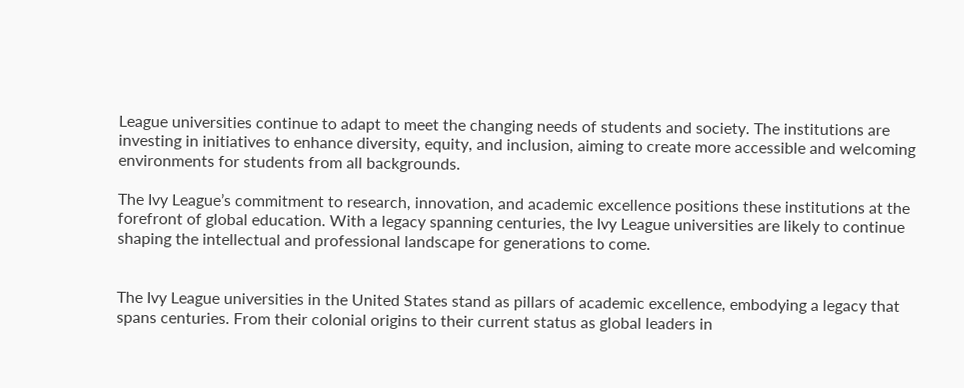League universities continue to adapt to meet the changing needs of students and society. The institutions are investing in initiatives to enhance diversity, equity, and inclusion, aiming to create more accessible and welcoming environments for students from all backgrounds.

The Ivy League’s commitment to research, innovation, and academic excellence positions these institutions at the forefront of global education. With a legacy spanning centuries, the Ivy League universities are likely to continue shaping the intellectual and professional landscape for generations to come.


The Ivy League universities in the United States stand as pillars of academic excellence, embodying a legacy that spans centuries. From their colonial origins to their current status as global leaders in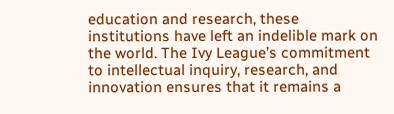education and research, these institutions have left an indelible mark on the world. The Ivy League’s commitment to intellectual inquiry, research, and innovation ensures that it remains a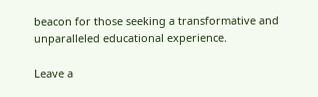beacon for those seeking a transformative and unparalleled educational experience.

Leave a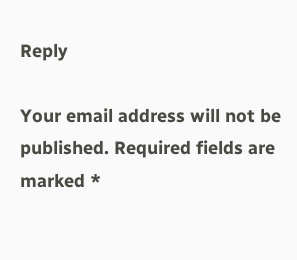Reply

Your email address will not be published. Required fields are marked *